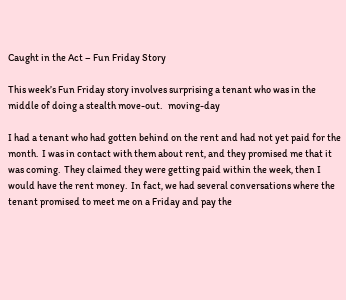Caught in the Act – Fun Friday Story

This week’s Fun Friday story involves surprising a tenant who was in the middle of doing a stealth move-out.   moving-day

I had a tenant who had gotten behind on the rent and had not yet paid for the month.  I was in contact with them about rent, and they promised me that it was coming.  They claimed they were getting paid within the week, then I would have the rent money.  In fact, we had several conversations where the tenant promised to meet me on a Friday and pay the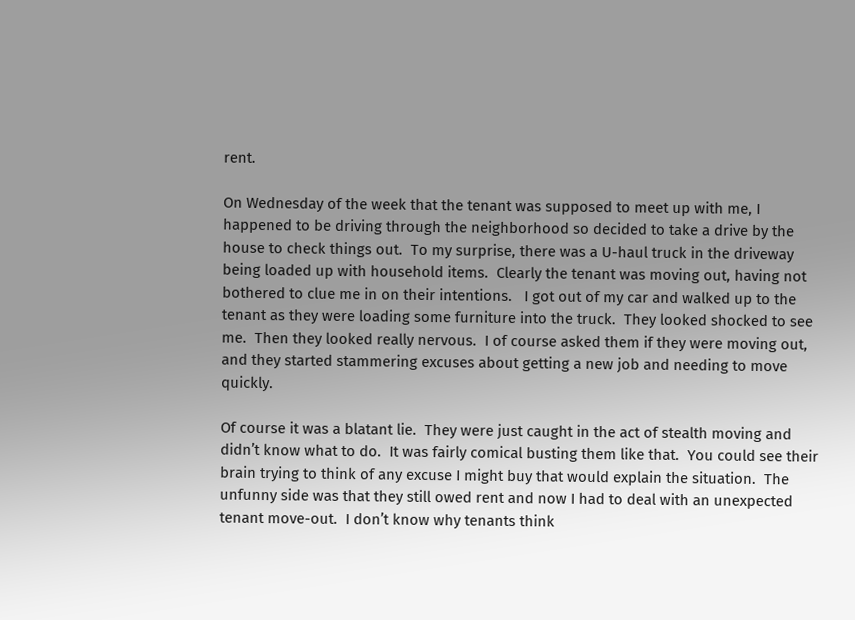rent.

On Wednesday of the week that the tenant was supposed to meet up with me, I happened to be driving through the neighborhood so decided to take a drive by the house to check things out.  To my surprise, there was a U-haul truck in the driveway being loaded up with household items.  Clearly the tenant was moving out, having not bothered to clue me in on their intentions.   I got out of my car and walked up to the tenant as they were loading some furniture into the truck.  They looked shocked to see me.  Then they looked really nervous.  I of course asked them if they were moving out, and they started stammering excuses about getting a new job and needing to move quickly.

Of course it was a blatant lie.  They were just caught in the act of stealth moving and didn’t know what to do.  It was fairly comical busting them like that.  You could see their brain trying to think of any excuse I might buy that would explain the situation.  The unfunny side was that they still owed rent and now I had to deal with an unexpected tenant move-out.  I don’t know why tenants think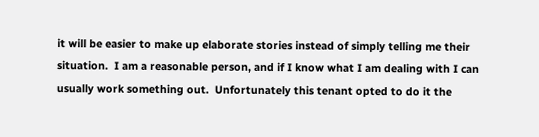it will be easier to make up elaborate stories instead of simply telling me their situation.  I am a reasonable person, and if I know what I am dealing with I can usually work something out.  Unfortunately this tenant opted to do it the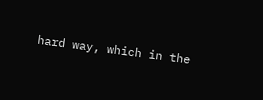hard way, which in the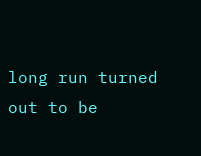long run turned out to be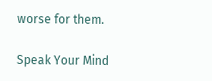worse for them.

Speak Your Mind